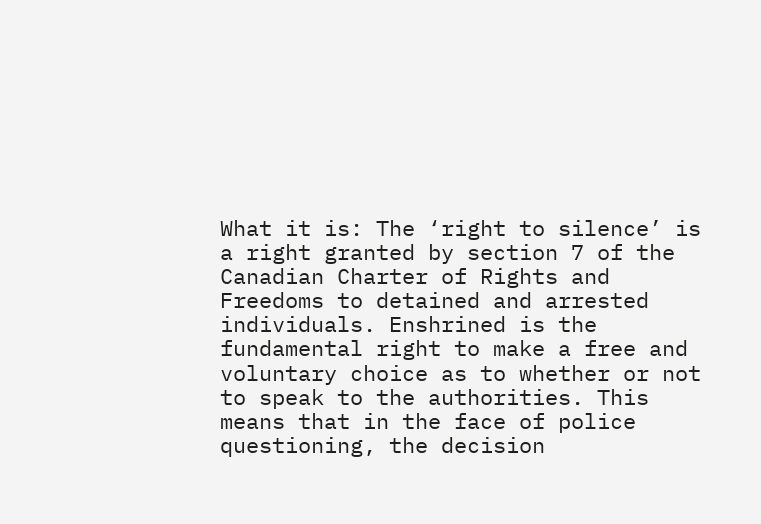What it is: The ‘right to silence’ is a right granted by section 7 of the Canadian Charter of Rights and Freedoms to detained and arrested individuals. Enshrined is the fundamental right to make a free and voluntary choice as to whether or not to speak to the authorities. This means that in the face of police questioning, the decision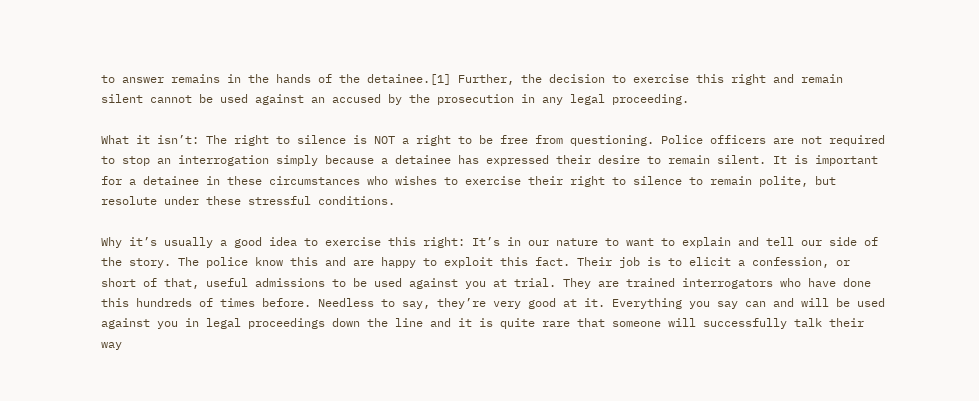to answer remains in the hands of the detainee.[1] Further, the decision to exercise this right and remain silent cannot be used against an accused by the prosecution in any legal proceeding.

What it isn’t: The right to silence is NOT a right to be free from questioning. Police officers are not required to stop an interrogation simply because a detainee has expressed their desire to remain silent. It is important for a detainee in these circumstances who wishes to exercise their right to silence to remain polite, but resolute under these stressful conditions.

Why it’s usually a good idea to exercise this right: It’s in our nature to want to explain and tell our side of the story. The police know this and are happy to exploit this fact. Their job is to elicit a confession, or short of that, useful admissions to be used against you at trial. They are trained interrogators who have done this hundreds of times before. Needless to say, they’re very good at it. Everything you say can and will be used against you in legal proceedings down the line and it is quite rare that someone will successfully talk their way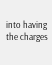into having the charges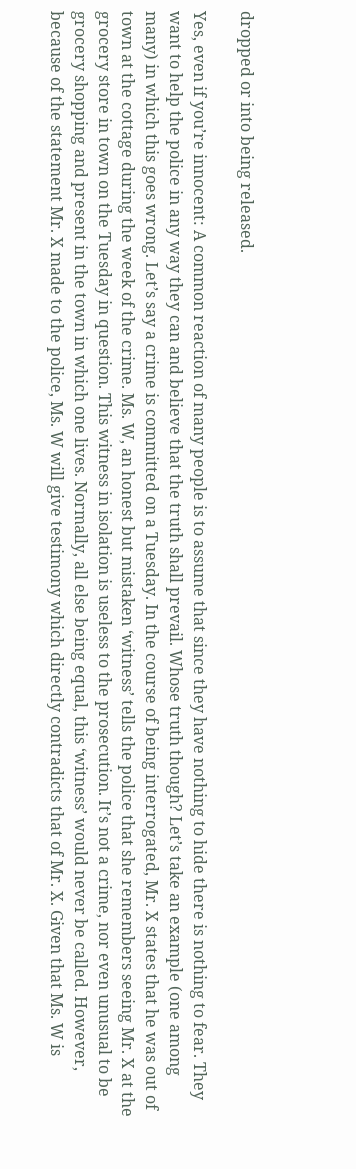dropped or into being released.

Yes, even if you’re innocent: A common reaction of many people is to assume that since they have nothing to hide there is nothing to fear. They want to help the police in any way they can and believe that the truth shall prevail. Whose truth though? Let’s take an example (one among many) in which this goes wrong. Let’s say a crime is committed on a Tuesday. In the course of being interrogated, Mr. X states that he was out of town at the cottage during the week of the crime. Ms. W, an honest but mistaken ‘witness’ tells the police that she remembers seeing Mr. X at the grocery store in town on the Tuesday in question. This witness in isolation is useless to the prosecution. It’s not a crime, nor even unusual to be grocery shopping and present in the town in which one lives. Normally, all else being equal, this ‘witness’ would never be called. However, because of the statement Mr. X made to the police, Ms. W will give testimony which directly contradicts that of Mr. X. Given that Ms. W is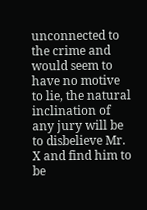unconnected to the crime and would seem to have no motive to lie, the natural inclination of any jury will be to disbelieve Mr. X and find him to be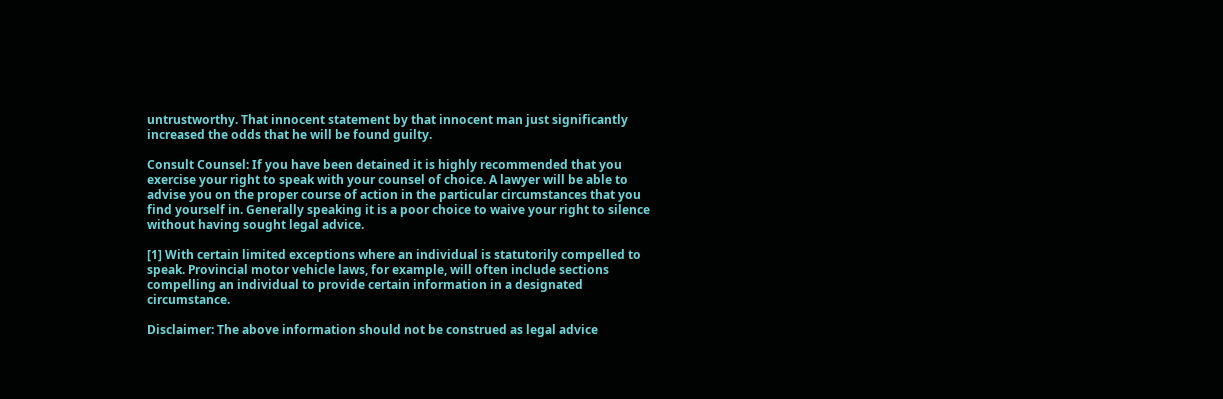untrustworthy. That innocent statement by that innocent man just significantly increased the odds that he will be found guilty.

Consult Counsel: If you have been detained it is highly recommended that you exercise your right to speak with your counsel of choice. A lawyer will be able to advise you on the proper course of action in the particular circumstances that you find yourself in. Generally speaking it is a poor choice to waive your right to silence without having sought legal advice.

[1] With certain limited exceptions where an individual is statutorily compelled to speak. Provincial motor vehicle laws, for example, will often include sections compelling an individual to provide certain information in a designated circumstance.

Disclaimer: The above information should not be construed as legal advice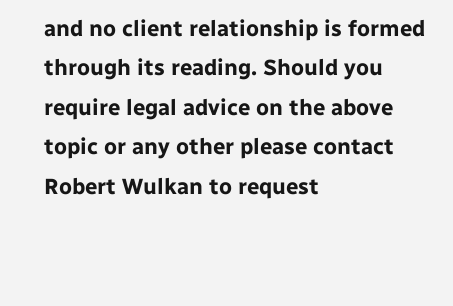and no client relationship is formed through its reading. Should you require legal advice on the above topic or any other please contact Robert Wulkan to request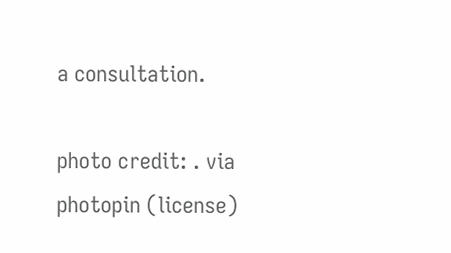a consultation.

photo credit: . via photopin (license)